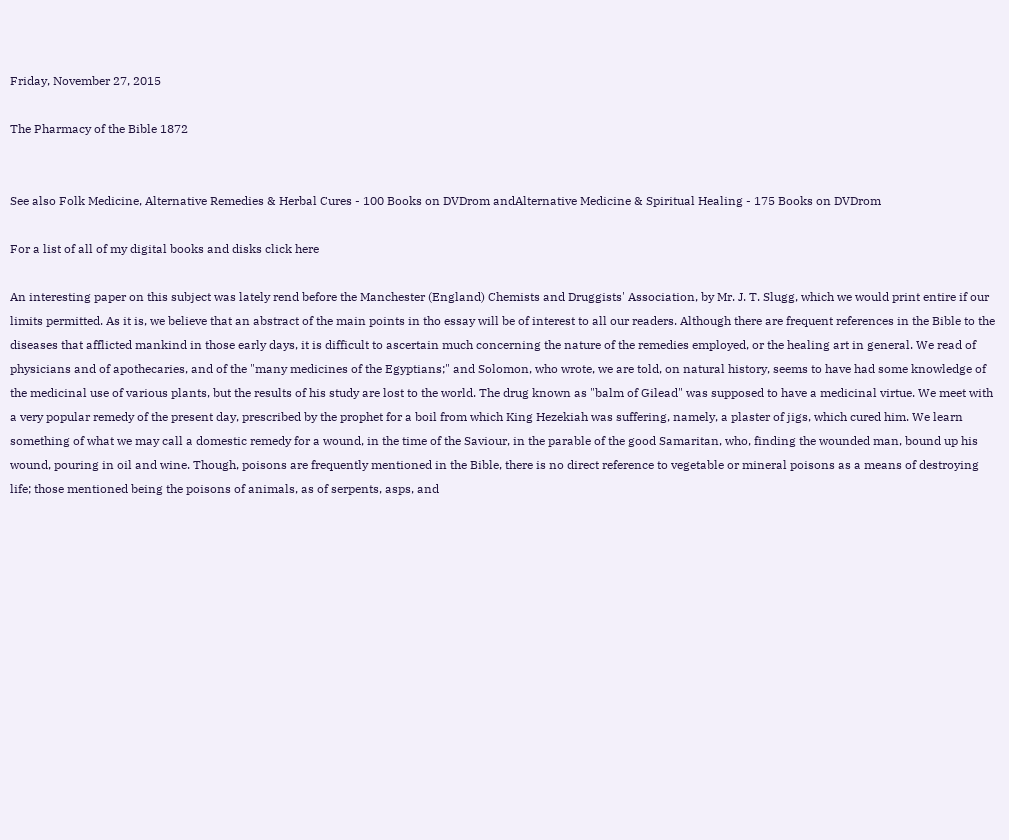Friday, November 27, 2015

The Pharmacy of the Bible 1872


See also Folk Medicine, Alternative Remedies & Herbal Cures - 100 Books on DVDrom andAlternative Medicine & Spiritual Healing - 175 Books on DVDrom

For a list of all of my digital books and disks click here

An interesting paper on this subject was lately rend before the Manchester (England) Chemists and Druggists' Association, by Mr. J. T. Slugg, which we would print entire if our limits permitted. As it is, we believe that an abstract of the main points in tho essay will be of interest to all our readers. Although there are frequent references in the Bible to the diseases that afflicted mankind in those early days, it is difficult to ascertain much concerning the nature of the remedies employed, or the healing art in general. We read of physicians and of apothecaries, and of the "many medicines of the Egyptians;" and Solomon, who wrote, we are told, on natural history, seems to have had some knowledge of the medicinal use of various plants, but the results of his study are lost to the world. The drug known as "balm of Gilead" was supposed to have a medicinal virtue. We meet with a very popular remedy of the present day, prescribed by the prophet for a boil from which King Hezekiah was suffering, namely, a plaster of jigs, which cured him. We learn something of what we may call a domestic remedy for a wound, in the time of the Saviour, in the parable of the good Samaritan, who, finding the wounded man, bound up his wound, pouring in oil and wine. Though, poisons are frequently mentioned in the Bible, there is no direct reference to vegetable or mineral poisons as a means of destroying life; those mentioned being the poisons of animals, as of serpents, asps, and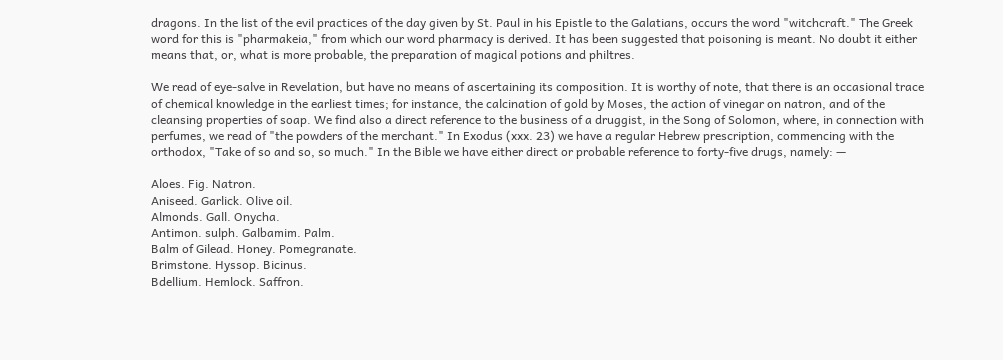dragons. In the list of the evil practices of the day given by St. Paul in his Epistle to the Galatians, occurs the word "witchcraft." The Greek word for this is "pharmakeia," from which our word pharmacy is derived. It has been suggested that poisoning is meant. No doubt it either means that, or, what is more probable, the preparation of magical potions and philtres.

We read of eye-salve in Revelation, but have no means of ascertaining its composition. It is worthy of note, that there is an occasional trace of chemical knowledge in the earliest times; for instance, the calcination of gold by Moses, the action of vinegar on natron, and of the cleansing properties of soap. We find also a direct reference to the business of a druggist, in the Song of Solomon, where, in connection with perfumes, we read of "the powders of the merchant." In Exodus (xxx. 23) we have a regular Hebrew prescription, commencing with the orthodox, "Take of so and so, so much." In the Bible we have either direct or probable reference to forty-five drugs, namely: —

Aloes. Fig. Natron.
Aniseed. Garlick. Olive oil.
Almonds. Gall. Onycha.
Antimon. sulph. Galbamim. Palm.
Balm of Gilead. Honey. Pomegranate.
Brimstone. Hyssop. Bicinus.
Bdellium. Hemlock. Saffron.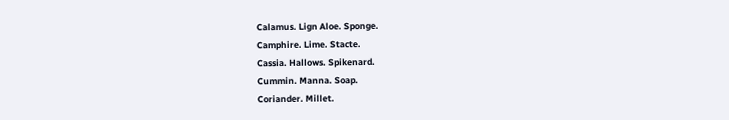Calamus. Lign Aloe. Sponge.
Camphire. Lime. Stacte.
Cassia. Hallows. Spikenard.
Cummin. Manna. Soap.
Coriander. Millet.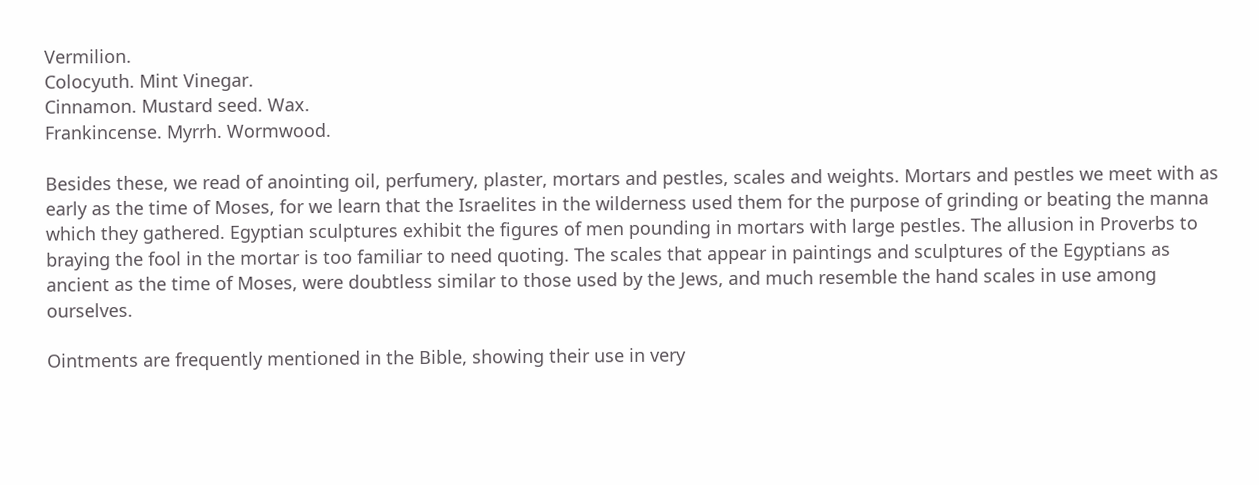Vermilion.
Colocyuth. Mint Vinegar.
Cinnamon. Mustard seed. Wax.
Frankincense. Myrrh. Wormwood.

Besides these, we read of anointing oil, perfumery, plaster, mortars and pestles, scales and weights. Mortars and pestles we meet with as early as the time of Moses, for we learn that the Israelites in the wilderness used them for the purpose of grinding or beating the manna which they gathered. Egyptian sculptures exhibit the figures of men pounding in mortars with large pestles. The allusion in Proverbs to braying the fool in the mortar is too familiar to need quoting. The scales that appear in paintings and sculptures of the Egyptians as ancient as the time of Moses, were doubtless similar to those used by the Jews, and much resemble the hand scales in use among ourselves.

Ointments are frequently mentioned in the Bible, showing their use in very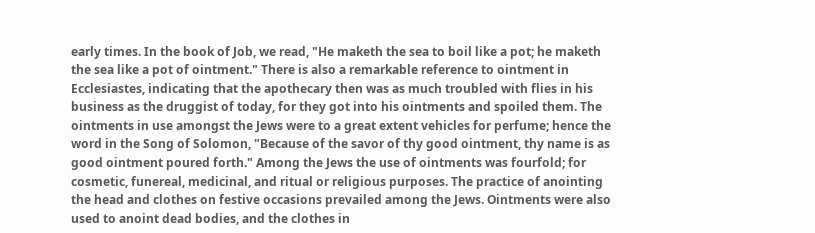early times. In the book of Job, we read, "He maketh the sea to boil like a pot; he maketh the sea like a pot of ointment." There is also a remarkable reference to ointment in Ecclesiastes, indicating that the apothecary then was as much troubled with flies in his business as the druggist of today, for they got into his ointments and spoiled them. The ointments in use amongst the Jews were to a great extent vehicles for perfume; hence the word in the Song of Solomon, "Because of the savor of thy good ointment, thy name is as good ointment poured forth." Among the Jews the use of ointments was fourfold; for cosmetic, funereal, medicinal, and ritual or religious purposes. The practice of anointing the head and clothes on festive occasions prevailed among the Jews. Ointments were also used to anoint dead bodies, and the clothes in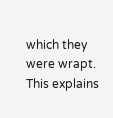which they were wrapt. This explains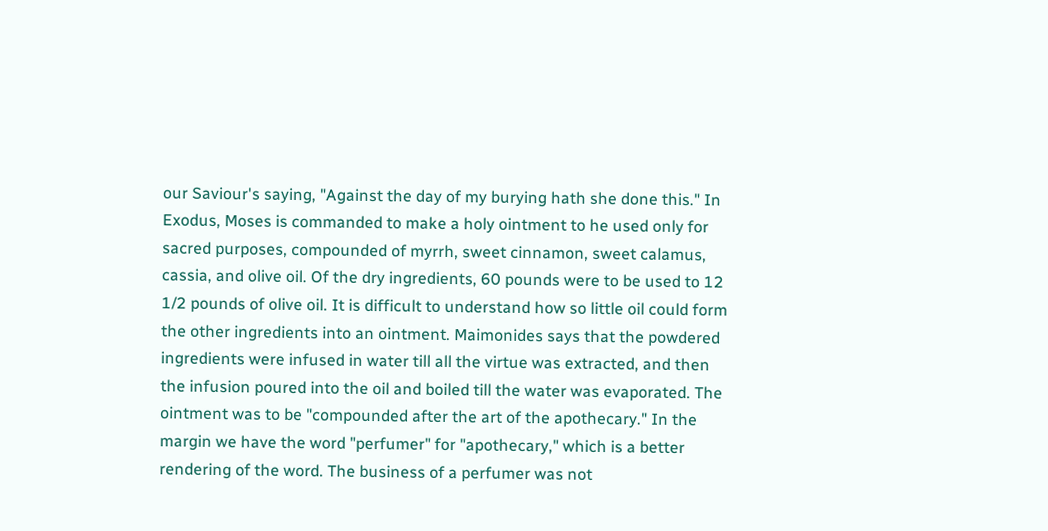our Saviour's saying, "Against the day of my burying hath she done this." In Exodus, Moses is commanded to make a holy ointment to he used only for sacred purposes, compounded of myrrh, sweet cinnamon, sweet calamus, cassia, and olive oil. Of the dry ingredients, 60 pounds were to be used to 12 1/2 pounds of olive oil. It is difficult to understand how so little oil could form the other ingredients into an ointment. Maimonides says that the powdered ingredients were infused in water till all the virtue was extracted, and then the infusion poured into the oil and boiled till the water was evaporated. The ointment was to be "compounded after the art of the apothecary." In the margin we have the word "perfumer" for "apothecary," which is a better rendering of the word. The business of a perfumer was not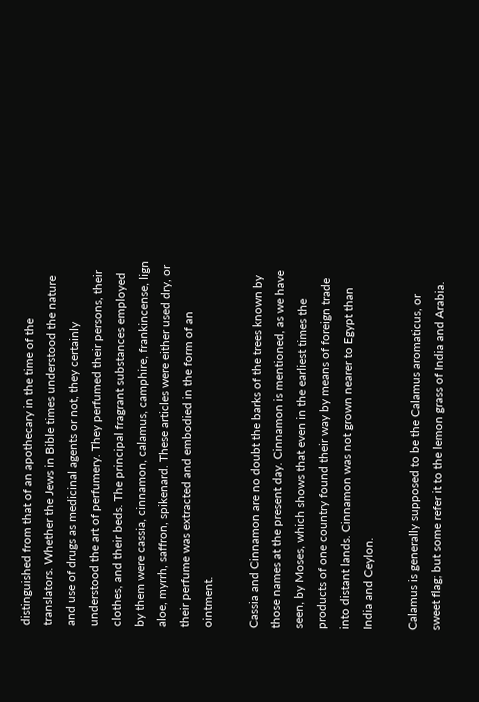distinguished from that of an apothecary in the time of the translators. Whether the Jews in Bible times understood the nature and use of drugs as medicinal agents or not, they certainly understood the art of perfumery. They perfumed their persons, their clothes, and their beds. The principal fragrant substances employed by them were cassia, cinnamon, calamus, camphire, frankincense, lign aloe, myrrh, saffron, spikenard. These articles were either used dry, or their perfume was extracted and embodied in the form of an ointment.

Cassia and Cinnamon are no doubt the barks of the trees known by those names at the present day. Cinnamon is mentioned, as we have seen, by Moses, which shows that even in the earliest times the products of one country found their way by means of foreign trade into distant lands. Cinnamon was not grown nearer to Egypt than India and Ceylon.

Calamus is generally supposed to be the Calamus aromaticus, or sweet flag; but some refer it to the lemon grass of India and Arabia.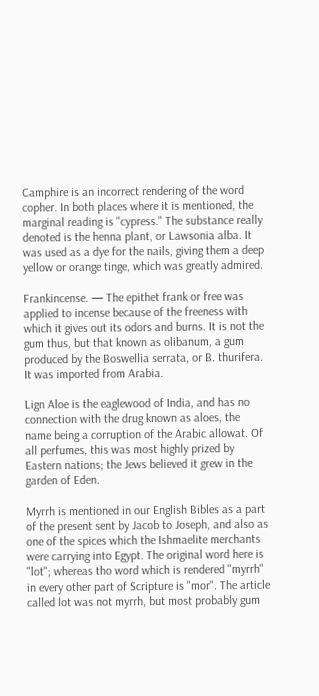Camphire is an incorrect rendering of the word copher. In both places where it is mentioned, the marginal reading is "cypress." The substance really denoted is the henna plant, or Lawsonia alba. It was used as a dye for the nails, giving them a deep yellow or orange tinge, which was greatly admired.

Frankincense. — The epithet frank or free was applied to incense because of the freeness with which it gives out its odors and burns. It is not the gum thus, but that known as olibanum, a gum produced by the Boswellia serrata, or B. thurifera. It was imported from Arabia.

Lign Aloe is the eaglewood of India, and has no connection with the drug known as aloes, the name being a corruption of the Arabic allowat. Of all perfumes, this was most highly prized by Eastern nations; the Jews believed it grew in the garden of Eden.

Myrrh is mentioned in our English Bibles as a part of the present sent by Jacob to Joseph, and also as one of the spices which the Ishmaelite merchants were carrying into Egypt. The original word here is "lot"; whereas tho word which is rendered "myrrh" in every other part of Scripture is "mor". The article called lot was not myrrh, but most probably gum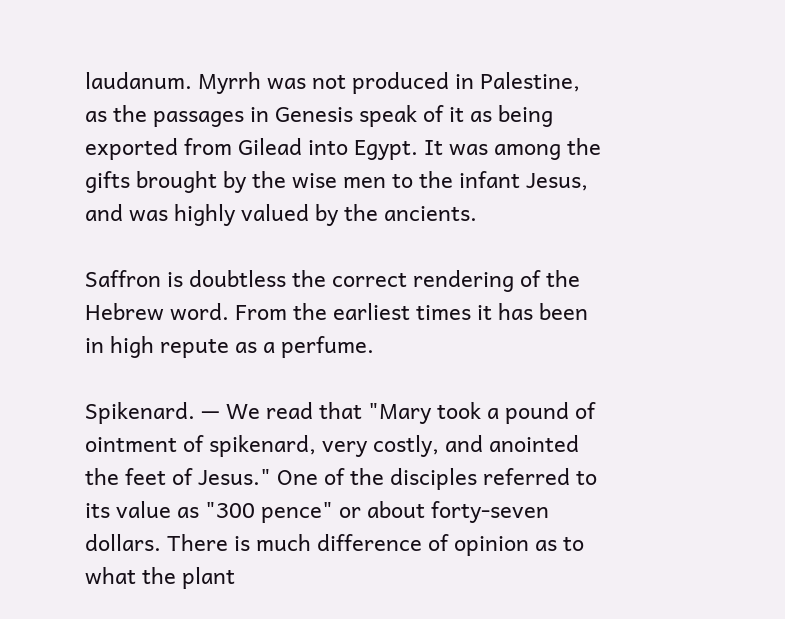laudanum. Myrrh was not produced in Palestine, as the passages in Genesis speak of it as being exported from Gilead into Egypt. It was among the gifts brought by the wise men to the infant Jesus, and was highly valued by the ancients.

Saffron is doubtless the correct rendering of the Hebrew word. From the earliest times it has been in high repute as a perfume.

Spikenard. — We read that "Mary took a pound of ointment of spikenard, very costly, and anointed the feet of Jesus." One of the disciples referred to its value as "300 pence" or about forty-seven dollars. There is much difference of opinion as to what the plant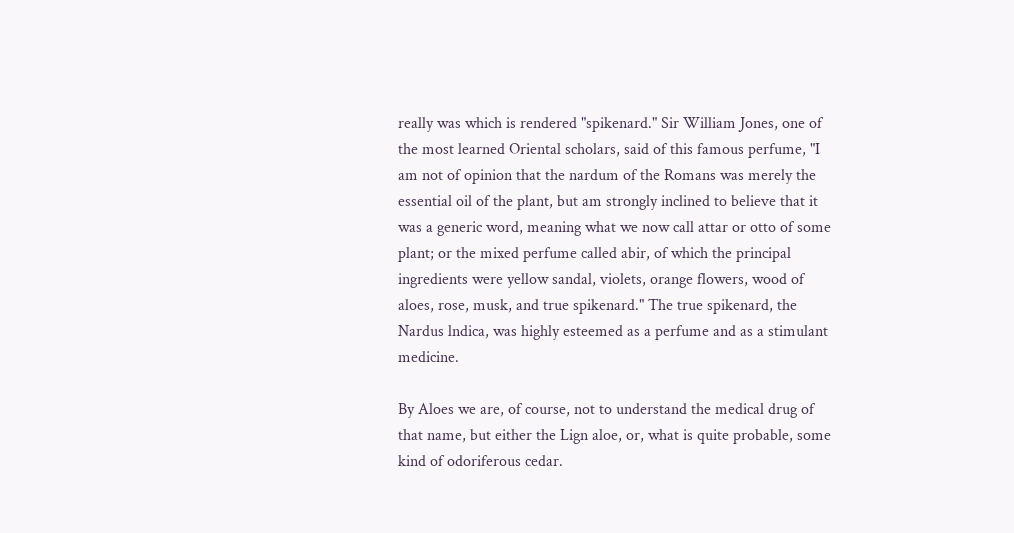really was which is rendered "spikenard." Sir William Jones, one of the most learned Oriental scholars, said of this famous perfume, "I am not of opinion that the nardum of the Romans was merely the essential oil of the plant, but am strongly inclined to believe that it was a generic word, meaning what we now call attar or otto of some plant; or the mixed perfume called abir, of which the principal ingredients were yellow sandal, violets, orange flowers, wood of aloes, rose, musk, and true spikenard." The true spikenard, the Nardus lndica, was highly esteemed as a perfume and as a stimulant medicine.

By Aloes we are, of course, not to understand the medical drug of that name, but either the Lign aloe, or, what is quite probable, some kind of odoriferous cedar.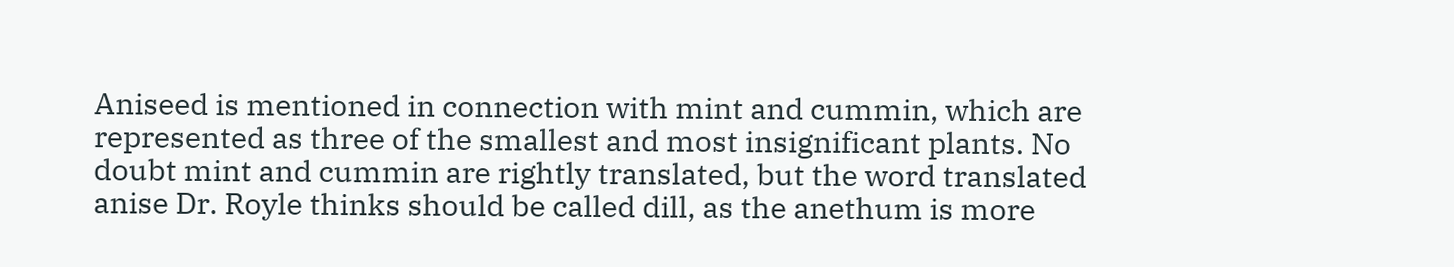Aniseed is mentioned in connection with mint and cummin, which are represented as three of the smallest and most insignificant plants. No doubt mint and cummin are rightly translated, but the word translated anise Dr. Royle thinks should be called dill, as the anethum is more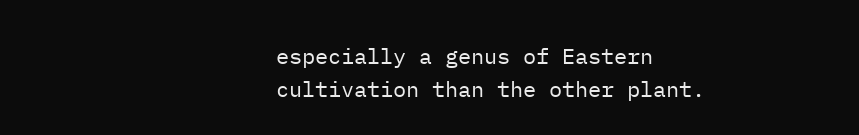especially a genus of Eastern cultivation than the other plant.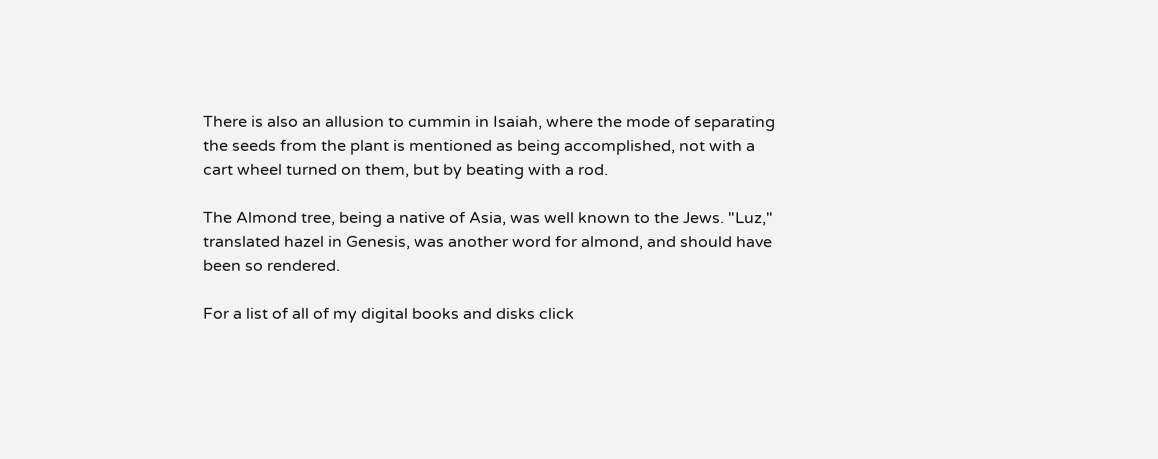There is also an allusion to cummin in Isaiah, where the mode of separating the seeds from the plant is mentioned as being accomplished, not with a cart wheel turned on them, but by beating with a rod.

The Almond tree, being a native of Asia, was well known to the Jews. "Luz," translated hazel in Genesis, was another word for almond, and should have been so rendered.

For a list of all of my digital books and disks click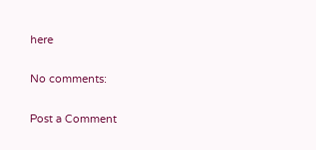here

No comments:

Post a Comment